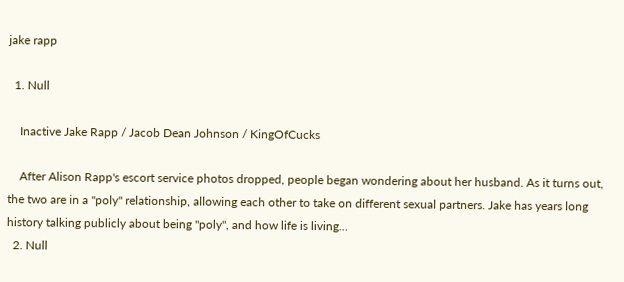jake rapp

  1. Null

    Inactive Jake Rapp / Jacob Dean Johnson / KingOfCucks

    After Alison Rapp's escort service photos dropped, people began wondering about her husband. As it turns out, the two are in a "poly" relationship, allowing each other to take on different sexual partners. Jake has years long history talking publicly about being "poly", and how life is living...
  2. Null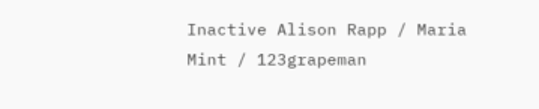Inactive Alison Rapp / Maria Mint / 123grapeman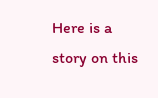Here is a story on this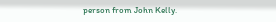person from John Kelly.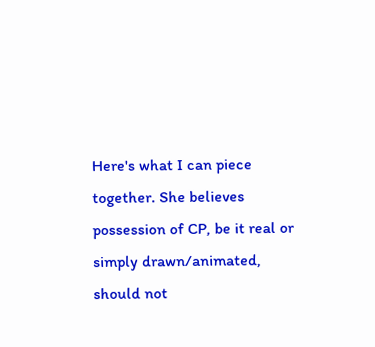Here's what I can piece together. She believes possession of CP, be it real or simply drawn/animated, should not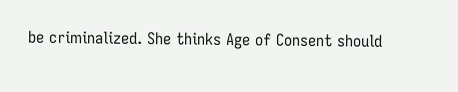be criminalized. She thinks Age of Consent should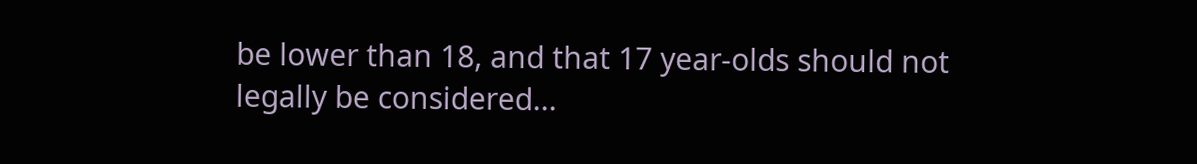be lower than 18, and that 17 year-olds should not legally be considered...